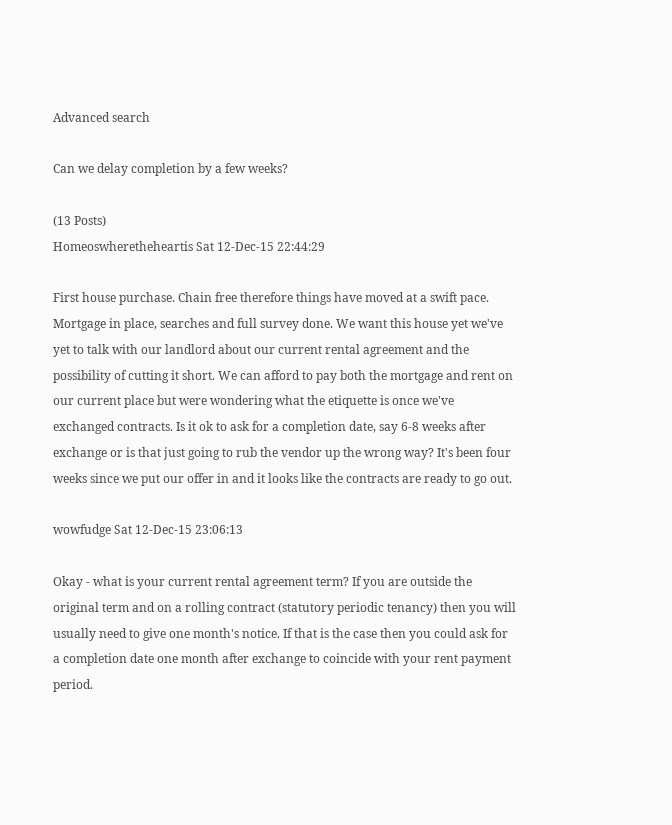Advanced search

Can we delay completion by a few weeks?

(13 Posts)
Homeoswheretheheartis Sat 12-Dec-15 22:44:29

First house purchase. Chain free therefore things have moved at a swift pace. Mortgage in place, searches and full survey done. We want this house yet we've yet to talk with our landlord about our current rental agreement and the possibility of cutting it short. We can afford to pay both the mortgage and rent on our current place but were wondering what the etiquette is once we've exchanged contracts. Is it ok to ask for a completion date, say 6-8 weeks after exchange or is that just going to rub the vendor up the wrong way? It's been four weeks since we put our offer in and it looks like the contracts are ready to go out.

wowfudge Sat 12-Dec-15 23:06:13

Okay - what is your current rental agreement term? If you are outside the original term and on a rolling contract (statutory periodic tenancy) then you will usually need to give one month's notice. If that is the case then you could ask for a completion date one month after exchange to coincide with your rent payment period.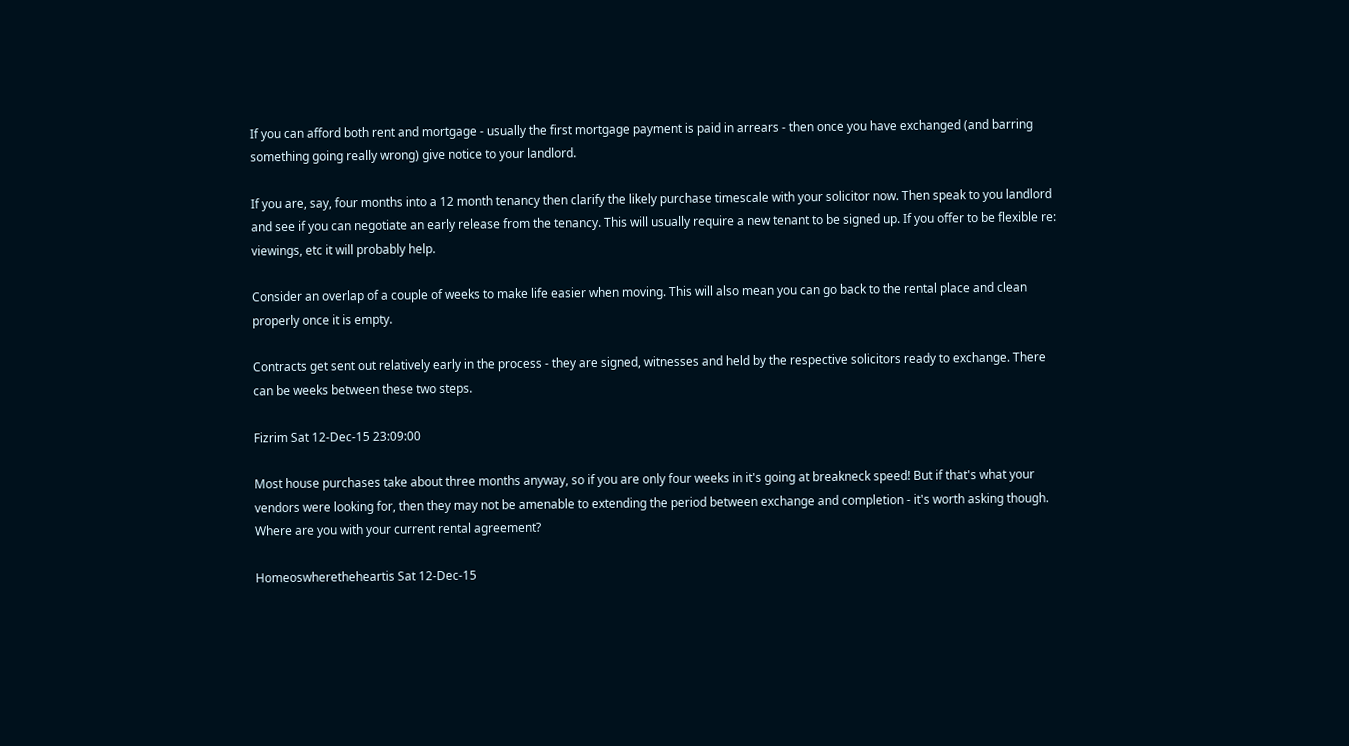If you can afford both rent and mortgage - usually the first mortgage payment is paid in arrears - then once you have exchanged (and barring something going really wrong) give notice to your landlord.

If you are, say, four months into a 12 month tenancy then clarify the likely purchase timescale with your solicitor now. Then speak to you landlord and see if you can negotiate an early release from the tenancy. This will usually require a new tenant to be signed up. If you offer to be flexible re: viewings, etc it will probably help.

Consider an overlap of a couple of weeks to make life easier when moving. This will also mean you can go back to the rental place and clean properly once it is empty.

Contracts get sent out relatively early in the process - they are signed, witnesses and held by the respective solicitors ready to exchange. There can be weeks between these two steps.

Fizrim Sat 12-Dec-15 23:09:00

Most house purchases take about three months anyway, so if you are only four weeks in it's going at breakneck speed! But if that's what your vendors were looking for, then they may not be amenable to extending the period between exchange and completion - it's worth asking though. Where are you with your current rental agreement?

Homeoswheretheheartis Sat 12-Dec-15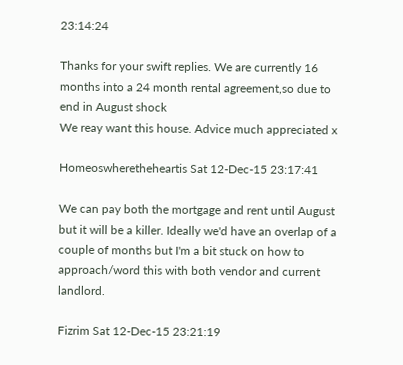23:14:24

Thanks for your swift replies. We are currently 16 months into a 24 month rental agreement,so due to end in August shock
We reay want this house. Advice much appreciated x

Homeoswheretheheartis Sat 12-Dec-15 23:17:41

We can pay both the mortgage and rent until August but it will be a killer. Ideally we'd have an overlap of a couple of months but I'm a bit stuck on how to approach/word this with both vendor and current landlord.

Fizrim Sat 12-Dec-15 23:21:19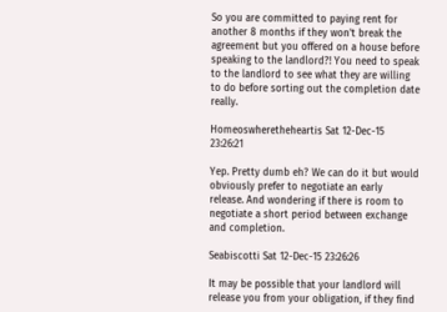So you are committed to paying rent for another 8 months if they won't break the agreement but you offered on a house before speaking to the landlord?! You need to speak to the landlord to see what they are willing to do before sorting out the completion date really.

Homeoswheretheheartis Sat 12-Dec-15 23:26:21

Yep. Pretty dumb eh? We can do it but would obviously prefer to negotiate an early release. And wondering if there is room to negotiate a short period between exchange and completion.

Seabiscotti Sat 12-Dec-15 23:26:26

It may be possible that your landlord will release you from your obligation, if they find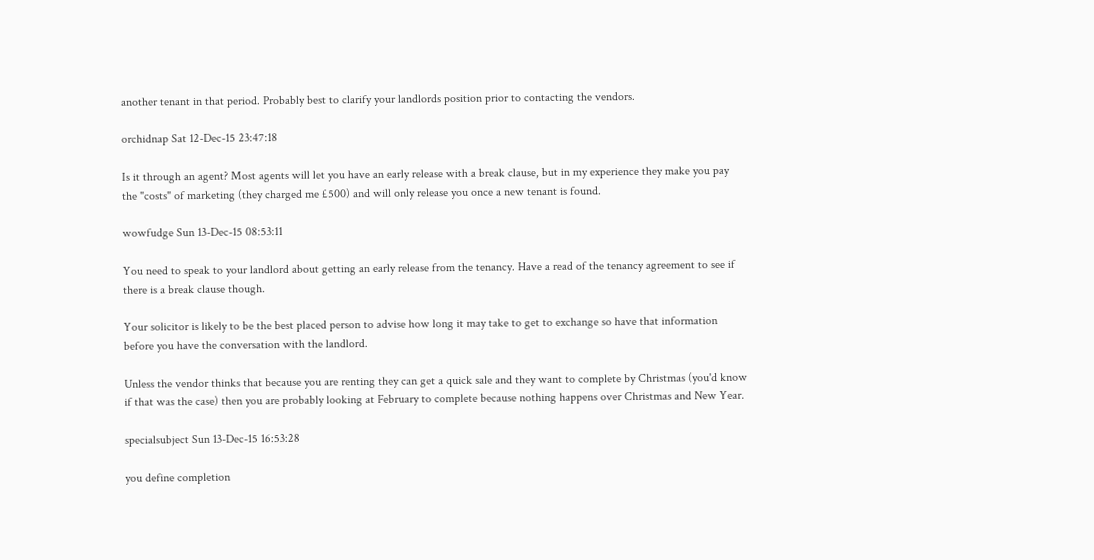another tenant in that period. Probably best to clarify your landlords position prior to contacting the vendors.

orchidnap Sat 12-Dec-15 23:47:18

Is it through an agent? Most agents will let you have an early release with a break clause, but in my experience they make you pay the "costs" of marketing (they charged me £500) and will only release you once a new tenant is found.

wowfudge Sun 13-Dec-15 08:53:11

You need to speak to your landlord about getting an early release from the tenancy. Have a read of the tenancy agreement to see if there is a break clause though.

Your solicitor is likely to be the best placed person to advise how long it may take to get to exchange so have that information before you have the conversation with the landlord.

Unless the vendor thinks that because you are renting they can get a quick sale and they want to complete by Christmas (you'd know if that was the case) then you are probably looking at February to complete because nothing happens over Christmas and New Year.

specialsubject Sun 13-Dec-15 16:53:28

you define completion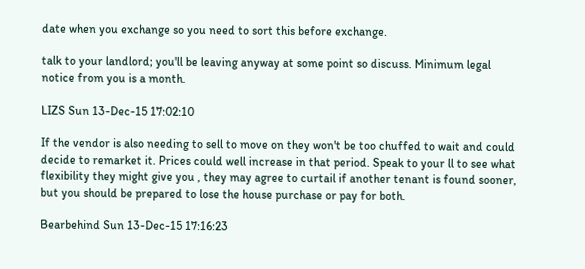date when you exchange so you need to sort this before exchange.

talk to your landlord; you'll be leaving anyway at some point so discuss. Minimum legal notice from you is a month.

LIZS Sun 13-Dec-15 17:02:10

If the vendor is also needing to sell to move on they won't be too chuffed to wait and could decide to remarket it. Prices could well increase in that period. Speak to your ll to see what flexibility they might give you , they may agree to curtail if another tenant is found sooner, but you should be prepared to lose the house purchase or pay for both.

Bearbehind Sun 13-Dec-15 17:16:23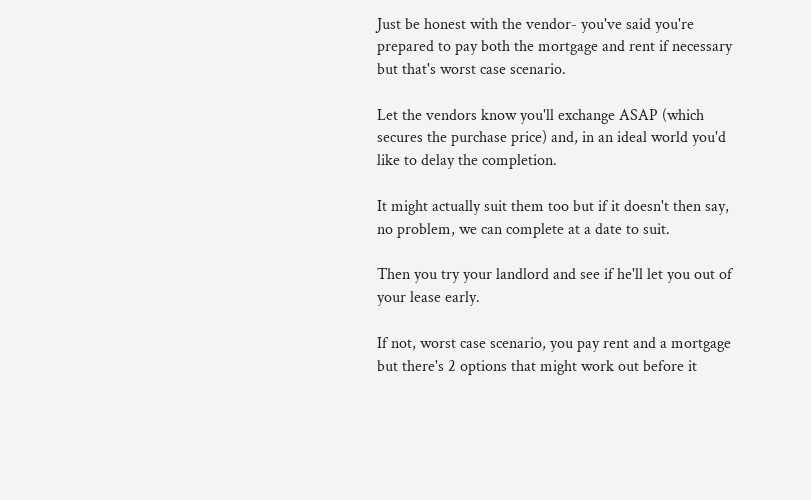Just be honest with the vendor- you've said you're prepared to pay both the mortgage and rent if necessary but that's worst case scenario.

Let the vendors know you'll exchange ASAP (which secures the purchase price) and, in an ideal world you'd like to delay the completion.

It might actually suit them too but if it doesn't then say, no problem, we can complete at a date to suit.

Then you try your landlord and see if he'll let you out of your lease early.

If not, worst case scenario, you pay rent and a mortgage but there's 2 options that might work out before it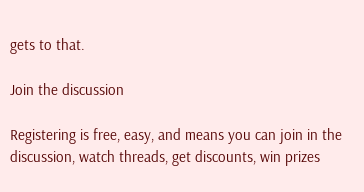gets to that.

Join the discussion

Registering is free, easy, and means you can join in the discussion, watch threads, get discounts, win prizes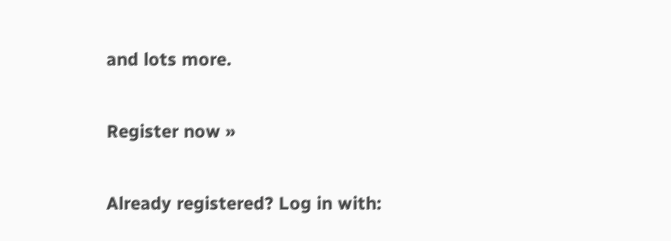and lots more.

Register now »

Already registered? Log in with: